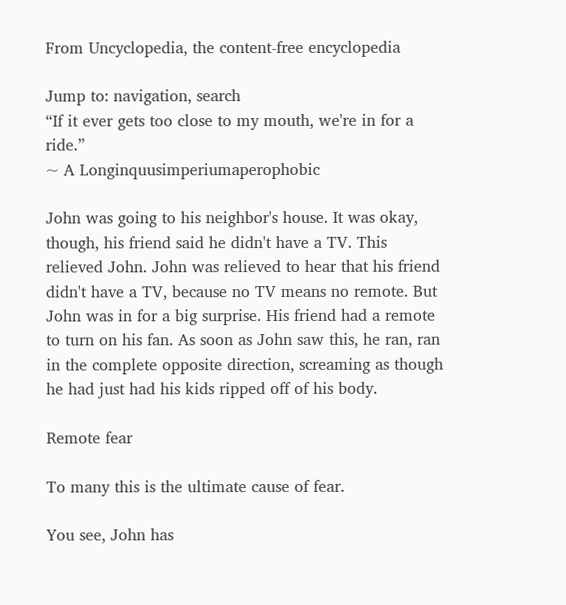From Uncyclopedia, the content-free encyclopedia

Jump to: navigation, search
“If it ever gets too close to my mouth, we're in for a ride.”
~ A Longinquusimperiumaperophobic

John was going to his neighbor's house. It was okay, though, his friend said he didn't have a TV. This relieved John. John was relieved to hear that his friend didn't have a TV, because no TV means no remote. But John was in for a big surprise. His friend had a remote to turn on his fan. As soon as John saw this, he ran, ran in the complete opposite direction, screaming as though he had just had his kids ripped off of his body.

Remote fear

To many this is the ultimate cause of fear.

You see, John has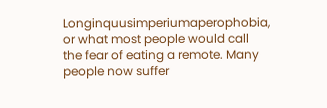Longinquusimperiumaperophobia, or what most people would call the fear of eating a remote. Many people now suffer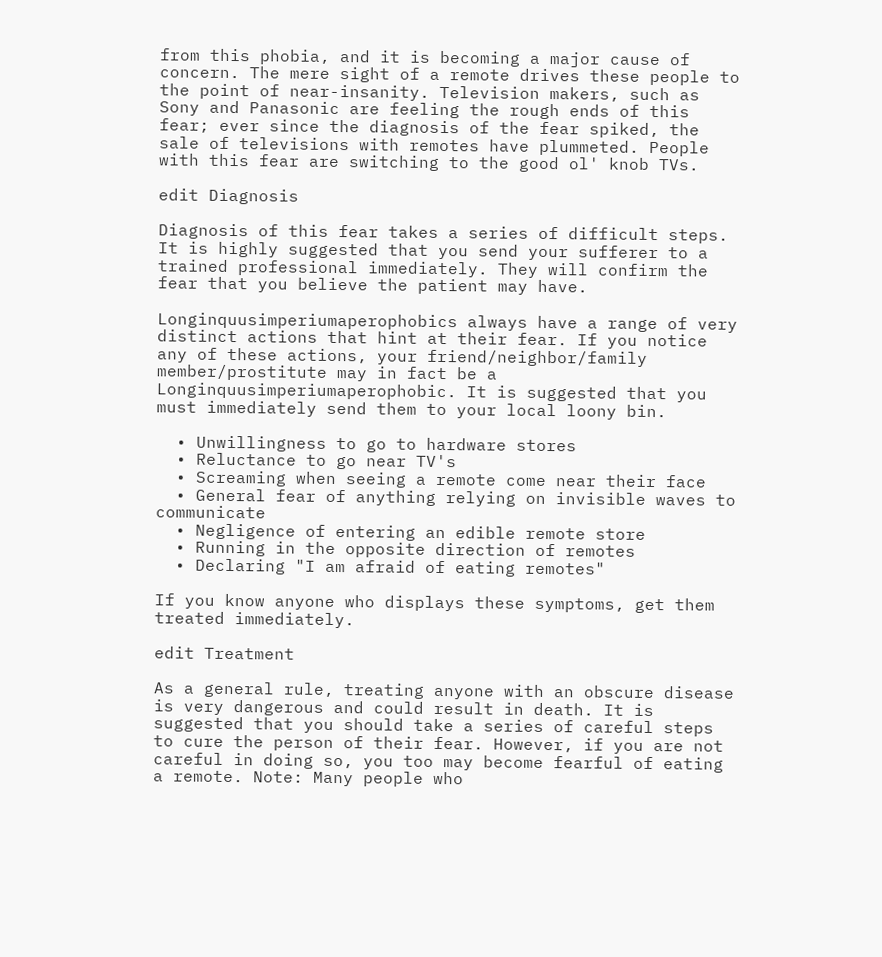from this phobia, and it is becoming a major cause of concern. The mere sight of a remote drives these people to the point of near-insanity. Television makers, such as Sony and Panasonic are feeling the rough ends of this fear; ever since the diagnosis of the fear spiked, the sale of televisions with remotes have plummeted. People with this fear are switching to the good ol' knob TVs.

edit Diagnosis

Diagnosis of this fear takes a series of difficult steps. It is highly suggested that you send your sufferer to a trained professional immediately. They will confirm the fear that you believe the patient may have.

Longinquusimperiumaperophobics always have a range of very distinct actions that hint at their fear. If you notice any of these actions, your friend/neighbor/family member/prostitute may in fact be a Longinquusimperiumaperophobic. It is suggested that you must immediately send them to your local loony bin.

  • Unwillingness to go to hardware stores
  • Reluctance to go near TV's
  • Screaming when seeing a remote come near their face
  • General fear of anything relying on invisible waves to communicate
  • Negligence of entering an edible remote store
  • Running in the opposite direction of remotes
  • Declaring "I am afraid of eating remotes"

If you know anyone who displays these symptoms, get them treated immediately.

edit Treatment

As a general rule, treating anyone with an obscure disease is very dangerous and could result in death. It is suggested that you should take a series of careful steps to cure the person of their fear. However, if you are not careful in doing so, you too may become fearful of eating a remote. Note: Many people who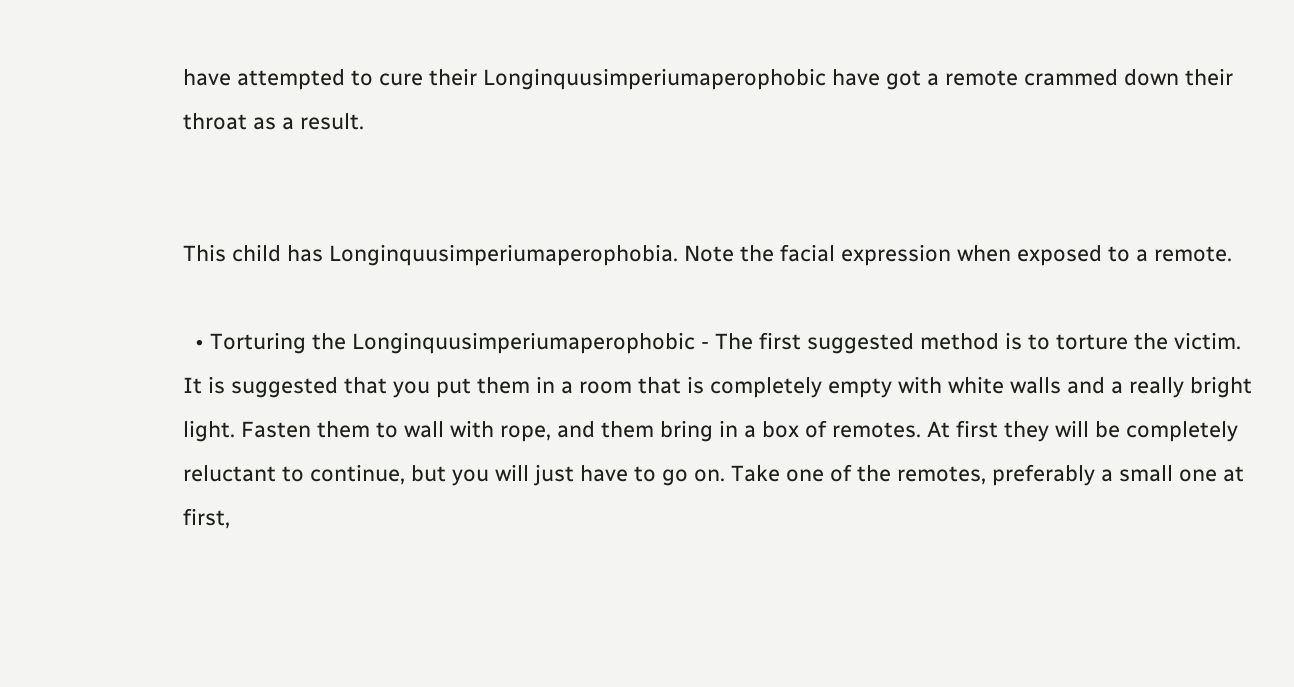have attempted to cure their Longinquusimperiumaperophobic have got a remote crammed down their throat as a result.


This child has Longinquusimperiumaperophobia. Note the facial expression when exposed to a remote.

  • Torturing the Longinquusimperiumaperophobic - The first suggested method is to torture the victim. It is suggested that you put them in a room that is completely empty with white walls and a really bright light. Fasten them to wall with rope, and them bring in a box of remotes. At first they will be completely reluctant to continue, but you will just have to go on. Take one of the remotes, preferably a small one at first,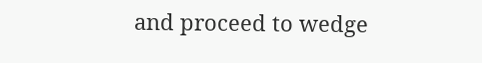and proceed to wedge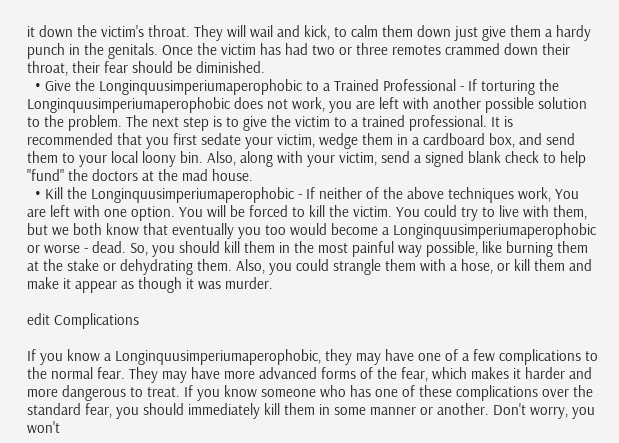it down the victim's throat. They will wail and kick, to calm them down just give them a hardy punch in the genitals. Once the victim has had two or three remotes crammed down their throat, their fear should be diminished.
  • Give the Longinquusimperiumaperophobic to a Trained Professional - If torturing the Longinquusimperiumaperophobic does not work, you are left with another possible solution to the problem. The next step is to give the victim to a trained professional. It is recommended that you first sedate your victim, wedge them in a cardboard box, and send them to your local loony bin. Also, along with your victim, send a signed blank check to help "fund" the doctors at the mad house.
  • Kill the Longinquusimperiumaperophobic - If neither of the above techniques work, You are left with one option. You will be forced to kill the victim. You could try to live with them, but we both know that eventually you too would become a Longinquusimperiumaperophobic or worse - dead. So, you should kill them in the most painful way possible, like burning them at the stake or dehydrating them. Also, you could strangle them with a hose, or kill them and make it appear as though it was murder.

edit Complications

If you know a Longinquusimperiumaperophobic, they may have one of a few complications to the normal fear. They may have more advanced forms of the fear, which makes it harder and more dangerous to treat. If you know someone who has one of these complications over the standard fear, you should immediately kill them in some manner or another. Don't worry, you won't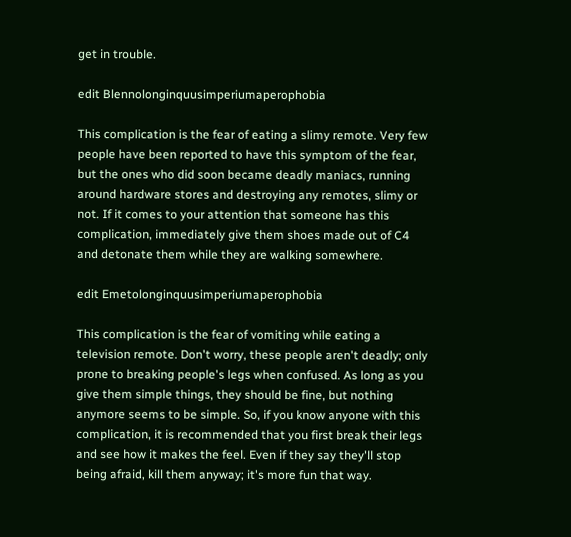get in trouble.

edit Blennolonginquusimperiumaperophobia

This complication is the fear of eating a slimy remote. Very few people have been reported to have this symptom of the fear, but the ones who did soon became deadly maniacs, running around hardware stores and destroying any remotes, slimy or not. If it comes to your attention that someone has this complication, immediately give them shoes made out of C4 and detonate them while they are walking somewhere.

edit Emetolonginquusimperiumaperophobia

This complication is the fear of vomiting while eating a television remote. Don't worry, these people aren't deadly; only prone to breaking people's legs when confused. As long as you give them simple things, they should be fine, but nothing anymore seems to be simple. So, if you know anyone with this complication, it is recommended that you first break their legs and see how it makes the feel. Even if they say they'll stop being afraid, kill them anyway; it's more fun that way.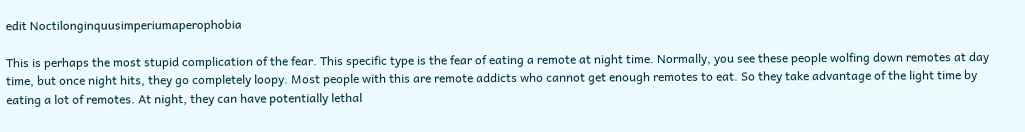edit Noctilonginquusimperiumaperophobia

This is perhaps the most stupid complication of the fear. This specific type is the fear of eating a remote at night time. Normally, you see these people wolfing down remotes at day time, but once night hits, they go completely loopy. Most people with this are remote addicts who cannot get enough remotes to eat. So they take advantage of the light time by eating a lot of remotes. At night, they can have potentially lethal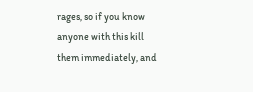rages, so if you know anyone with this kill them immediately, and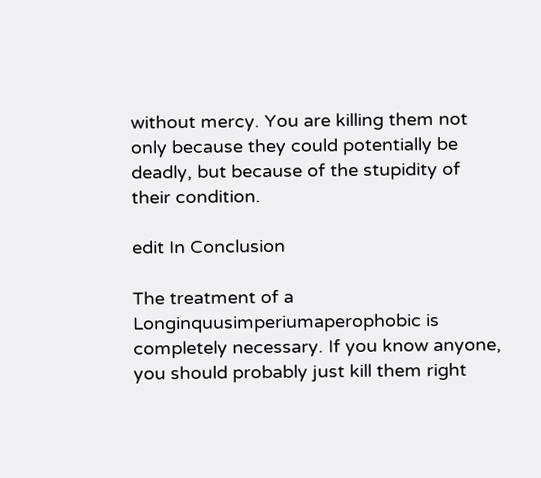without mercy. You are killing them not only because they could potentially be deadly, but because of the stupidity of their condition.

edit In Conclusion

The treatment of a Longinquusimperiumaperophobic is completely necessary. If you know anyone, you should probably just kill them right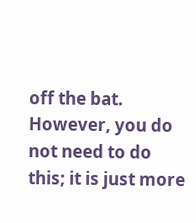off the bat. However, you do not need to do this; it is just more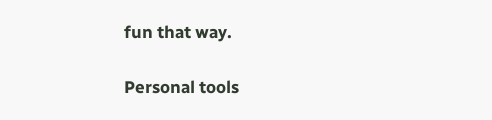fun that way.

Personal tools